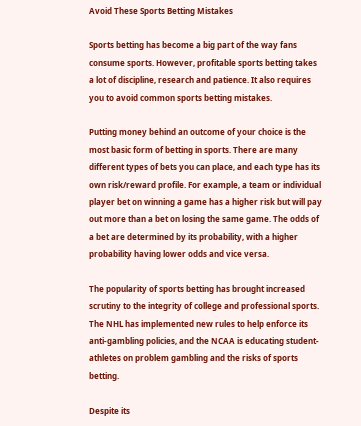Avoid These Sports Betting Mistakes

Sports betting has become a big part of the way fans consume sports. However, profitable sports betting takes a lot of discipline, research and patience. It also requires you to avoid common sports betting mistakes.

Putting money behind an outcome of your choice is the most basic form of betting in sports. There are many different types of bets you can place, and each type has its own risk/reward profile. For example, a team or individual player bet on winning a game has a higher risk but will pay out more than a bet on losing the same game. The odds of a bet are determined by its probability, with a higher probability having lower odds and vice versa.

The popularity of sports betting has brought increased scrutiny to the integrity of college and professional sports. The NHL has implemented new rules to help enforce its anti-gambling policies, and the NCAA is educating student-athletes on problem gambling and the risks of sports betting.

Despite its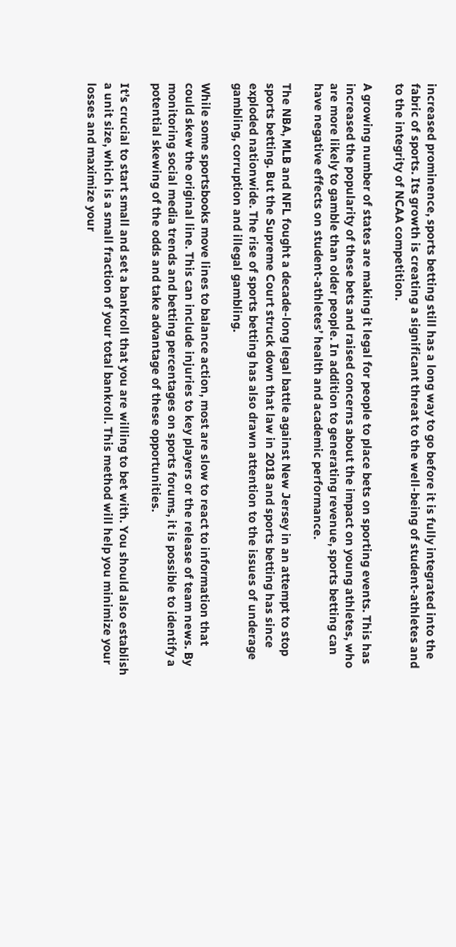increased prominence, sports betting still has a long way to go before it is fully integrated into the fabric of sports. Its growth is creating a significant threat to the well-being of student-athletes and to the integrity of NCAA competition.

A growing number of states are making it legal for people to place bets on sporting events. This has increased the popularity of these bets and raised concerns about the impact on young athletes, who are more likely to gamble than older people. In addition to generating revenue, sports betting can have negative effects on student-athletes’ health and academic performance.

The NBA, MLB and NFL fought a decade-long legal battle against New Jersey in an attempt to stop sports betting. But the Supreme Court struck down that law in 2018 and sports betting has since exploded nationwide. The rise of sports betting has also drawn attention to the issues of underage gambling, corruption and illegal gambling.

While some sportsbooks move lines to balance action, most are slow to react to information that could skew the original line. This can include injuries to key players or the release of team news. By monitoring social media trends and betting percentages on sports forums, it is possible to identify a potential skewing of the odds and take advantage of these opportunities.

It’s crucial to start small and set a bankroll that you are willing to bet with. You should also establish a unit size, which is a small fraction of your total bankroll. This method will help you minimize your losses and maximize your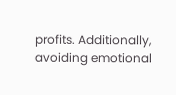profits. Additionally, avoiding emotional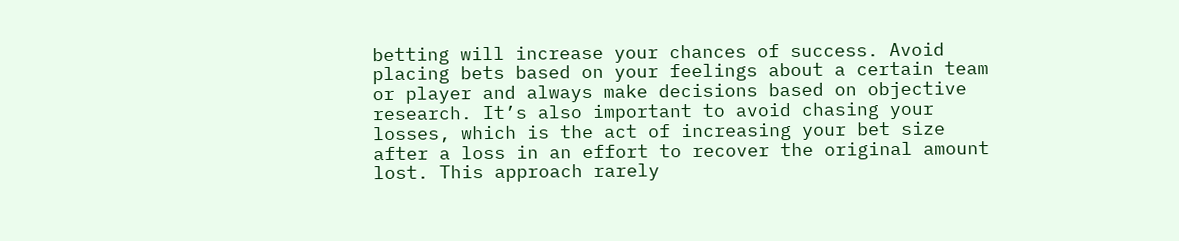betting will increase your chances of success. Avoid placing bets based on your feelings about a certain team or player and always make decisions based on objective research. It’s also important to avoid chasing your losses, which is the act of increasing your bet size after a loss in an effort to recover the original amount lost. This approach rarely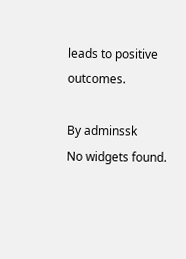leads to positive outcomes.

By adminssk
No widgets found.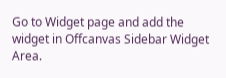Go to Widget page and add the widget in Offcanvas Sidebar Widget Area.